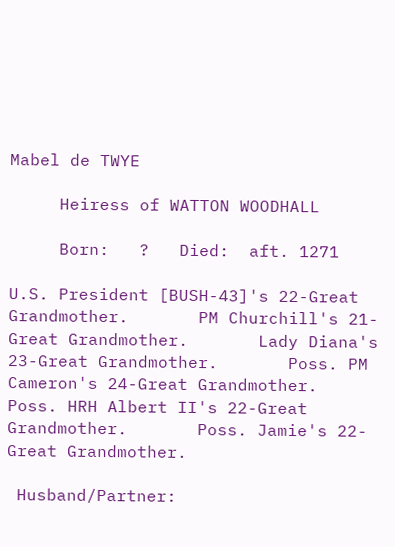Mabel de TWYE

     Heiress of WATTON WOODHALL

     Born:   ?   Died:  aft. 1271

U.S. President [BUSH-43]'s 22-Great Grandmother.       PM Churchill's 21-Great Grandmother.       Lady Diana's 23-Great Grandmother.       Poss. PM Cameron's 24-Great Grandmother.       Poss. HRH Albert II's 22-Great Grandmother.       Poss. Jamie's 22-Great Grandmother.

 Husband/Partner: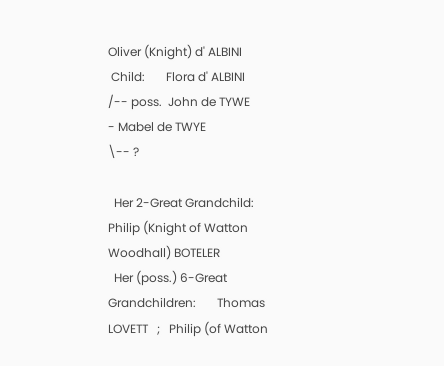Oliver (Knight) d' ALBINI
 Child:       Flora d' ALBINI
/-- poss.  John de TYWE
- Mabel de TWYE
\-- ?

  Her 2-Great Grandchild:       Philip (Knight of Watton Woodhall) BOTELER
  Her (poss.) 6-Great Grandchildren:       Thomas LOVETT   ;   Philip (of Watton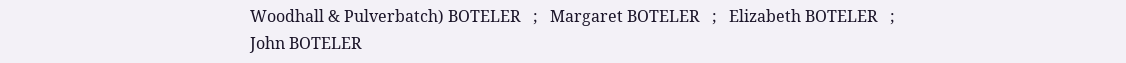Woodhall & Pulverbatch) BOTELER   ;   Margaret BOTELER   ;   Elizabeth BOTELER   ;   John BOTELER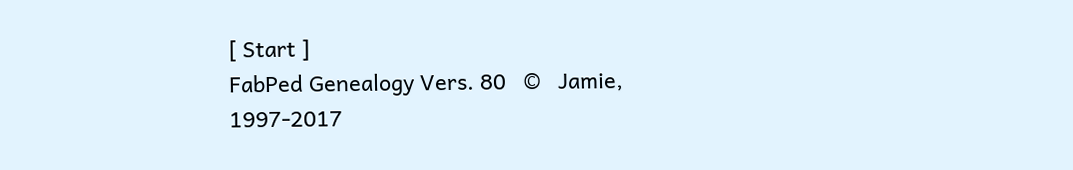[ Start ]
FabPed Genealogy Vers. 80   ©   Jamie, 1997-2017